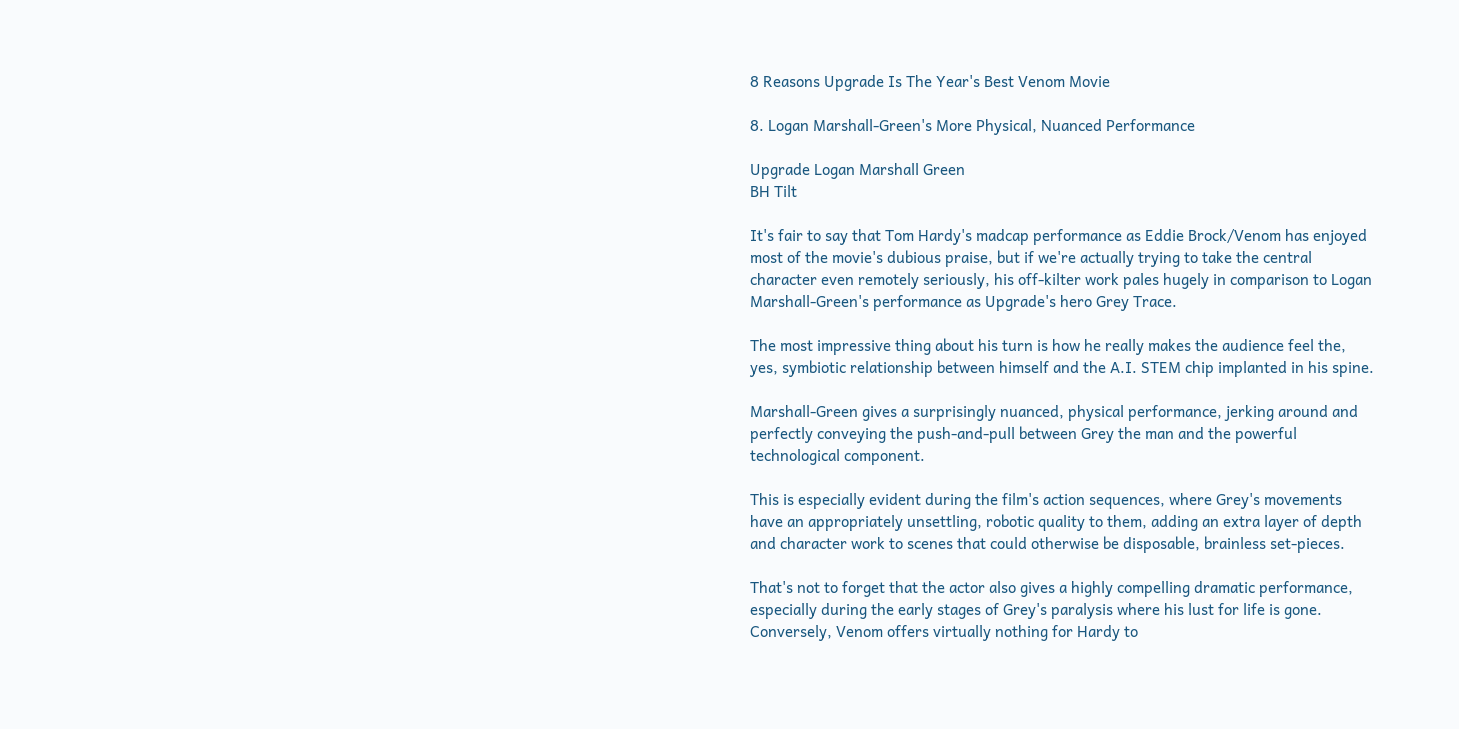8 Reasons Upgrade Is The Year's Best Venom Movie

8. Logan Marshall-Green's More Physical, Nuanced Performance

Upgrade Logan Marshall Green
BH Tilt

It's fair to say that Tom Hardy's madcap performance as Eddie Brock/Venom has enjoyed most of the movie's dubious praise, but if we're actually trying to take the central character even remotely seriously, his off-kilter work pales hugely in comparison to Logan Marshall-Green's performance as Upgrade's hero Grey Trace.

The most impressive thing about his turn is how he really makes the audience feel the, yes, symbiotic relationship between himself and the A.I. STEM chip implanted in his spine.

Marshall-Green gives a surprisingly nuanced, physical performance, jerking around and perfectly conveying the push-and-pull between Grey the man and the powerful technological component.

This is especially evident during the film's action sequences, where Grey's movements have an appropriately unsettling, robotic quality to them, adding an extra layer of depth and character work to scenes that could otherwise be disposable, brainless set-pieces.

That's not to forget that the actor also gives a highly compelling dramatic performance, especially during the early stages of Grey's paralysis where his lust for life is gone. Conversely, Venom offers virtually nothing for Hardy to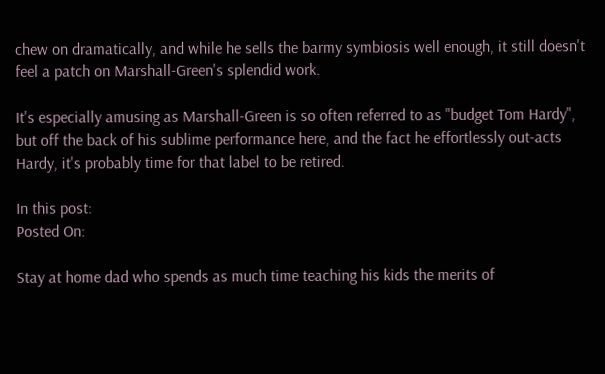chew on dramatically, and while he sells the barmy symbiosis well enough, it still doesn't feel a patch on Marshall-Green's splendid work.

It's especially amusing as Marshall-Green is so often referred to as "budget Tom Hardy", but off the back of his sublime performance here, and the fact he effortlessly out-acts Hardy, it's probably time for that label to be retired.

In this post:
Posted On:

Stay at home dad who spends as much time teaching his kids the merits of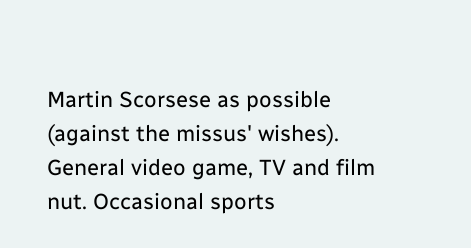Martin Scorsese as possible (against the missus' wishes). General video game, TV and film nut. Occasional sports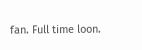fan. Full time loon.